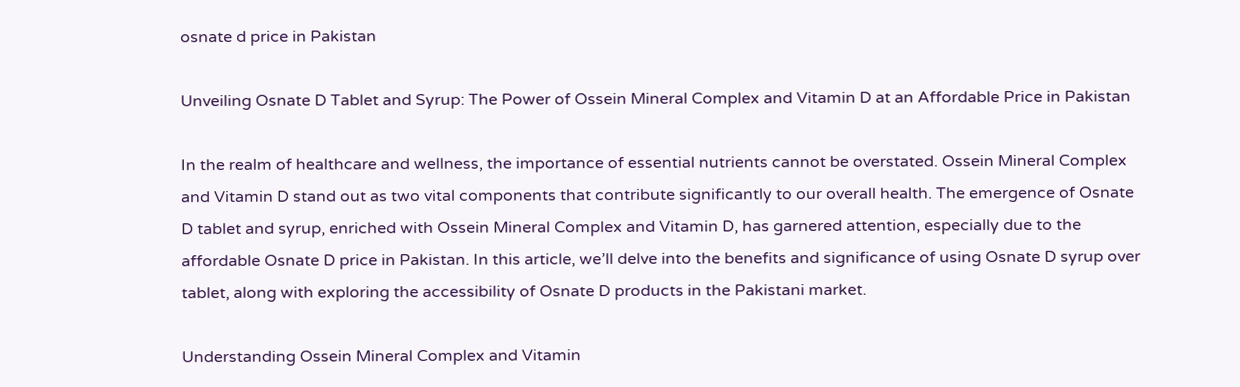osnate d price in Pakistan

Unveiling Osnate D Tablet and Syrup: The Power of Ossein Mineral Complex and Vitamin D at an Affordable Price in Pakistan

In the realm of healthcare and wellness, the importance of essential nutrients cannot be overstated. Ossein Mineral Complex and Vitamin D stand out as two vital components that contribute significantly to our overall health. The emergence of Osnate D tablet and syrup, enriched with Ossein Mineral Complex and Vitamin D, has garnered attention, especially due to the affordable Osnate D price in Pakistan. In this article, we’ll delve into the benefits and significance of using Osnate D syrup over tablet, along with exploring the accessibility of Osnate D products in the Pakistani market.

Understanding Ossein Mineral Complex and Vitamin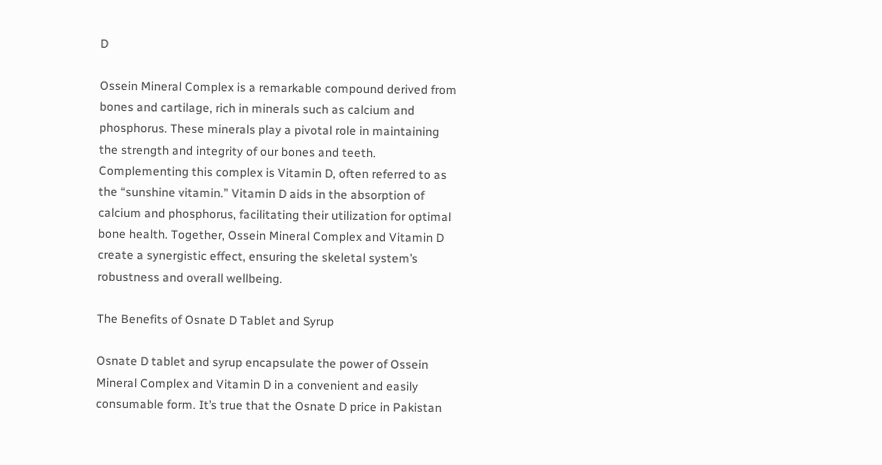D

Ossein Mineral Complex is a remarkable compound derived from bones and cartilage, rich in minerals such as calcium and phosphorus. These minerals play a pivotal role in maintaining the strength and integrity of our bones and teeth. Complementing this complex is Vitamin D, often referred to as the “sunshine vitamin.” Vitamin D aids in the absorption of calcium and phosphorus, facilitating their utilization for optimal bone health. Together, Ossein Mineral Complex and Vitamin D create a synergistic effect, ensuring the skeletal system’s robustness and overall wellbeing.

The Benefits of Osnate D Tablet and Syrup

Osnate D tablet and syrup encapsulate the power of Ossein Mineral Complex and Vitamin D in a convenient and easily consumable form. It’s true that the Osnate D price in Pakistan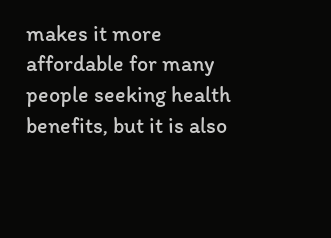makes it more affordable for many people seeking health benefits, but it is also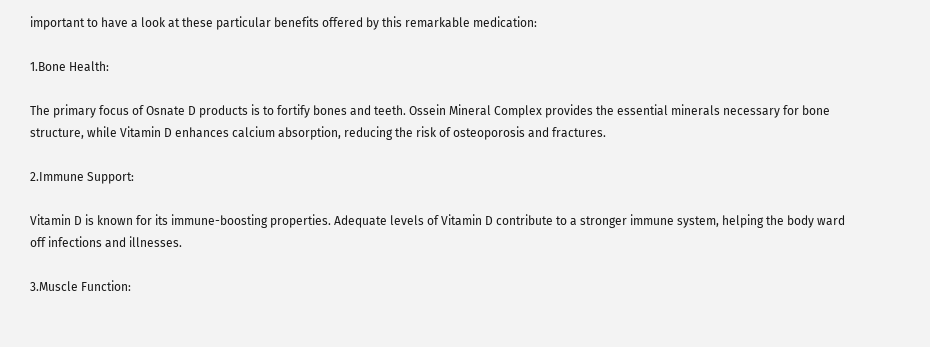important to have a look at these particular benefits offered by this remarkable medication:

1.Bone Health:

The primary focus of Osnate D products is to fortify bones and teeth. Ossein Mineral Complex provides the essential minerals necessary for bone structure, while Vitamin D enhances calcium absorption, reducing the risk of osteoporosis and fractures.

2.Immune Support:

Vitamin D is known for its immune-boosting properties. Adequate levels of Vitamin D contribute to a stronger immune system, helping the body ward off infections and illnesses.

3.Muscle Function: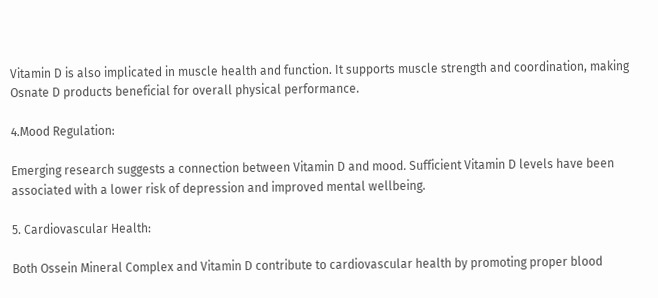Vitamin D is also implicated in muscle health and function. It supports muscle strength and coordination, making Osnate D products beneficial for overall physical performance.

4.Mood Regulation:

Emerging research suggests a connection between Vitamin D and mood. Sufficient Vitamin D levels have been associated with a lower risk of depression and improved mental wellbeing.

5. Cardiovascular Health:

Both Ossein Mineral Complex and Vitamin D contribute to cardiovascular health by promoting proper blood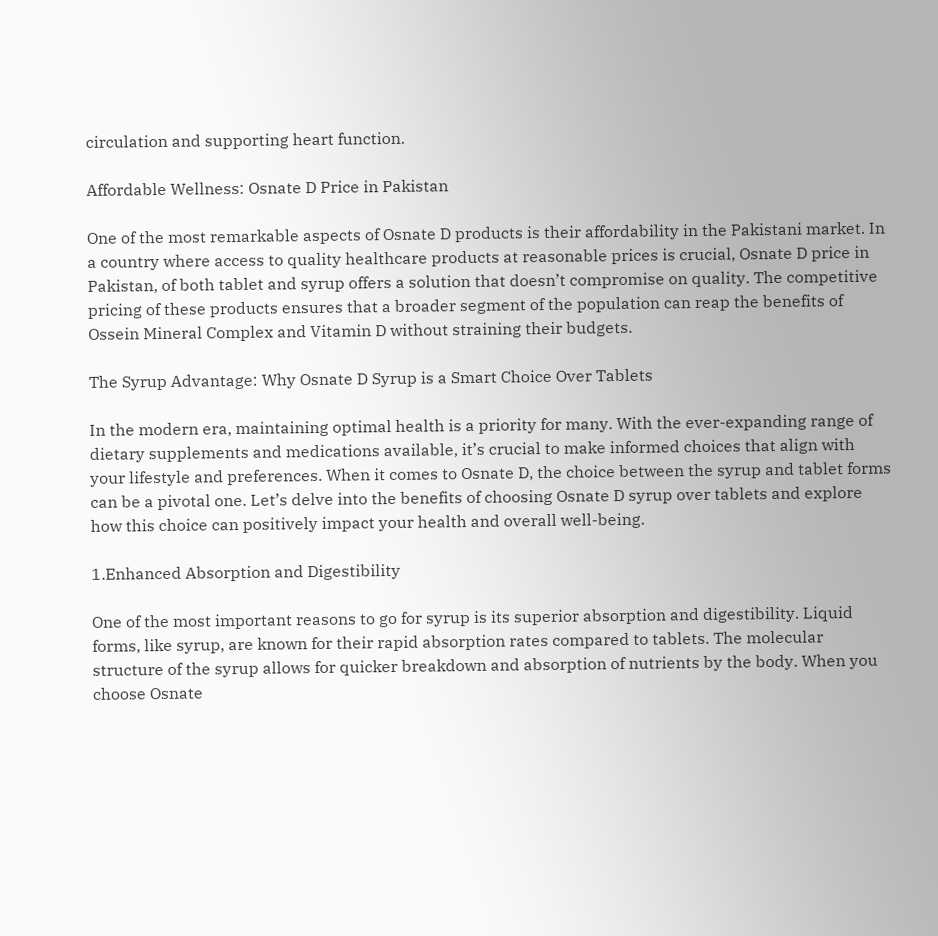circulation and supporting heart function.

Affordable Wellness: Osnate D Price in Pakistan

One of the most remarkable aspects of Osnate D products is their affordability in the Pakistani market. In a country where access to quality healthcare products at reasonable prices is crucial, Osnate D price in Pakistan, of both tablet and syrup offers a solution that doesn’t compromise on quality. The competitive pricing of these products ensures that a broader segment of the population can reap the benefits of Ossein Mineral Complex and Vitamin D without straining their budgets.

The Syrup Advantage: Why Osnate D Syrup is a Smart Choice Over Tablets

In the modern era, maintaining optimal health is a priority for many. With the ever-expanding range of dietary supplements and medications available, it’s crucial to make informed choices that align with your lifestyle and preferences. When it comes to Osnate D, the choice between the syrup and tablet forms can be a pivotal one. Let’s delve into the benefits of choosing Osnate D syrup over tablets and explore how this choice can positively impact your health and overall well-being.

1.Enhanced Absorption and Digestibility

One of the most important reasons to go for syrup is its superior absorption and digestibility. Liquid forms, like syrup, are known for their rapid absorption rates compared to tablets. The molecular structure of the syrup allows for quicker breakdown and absorption of nutrients by the body. When you choose Osnate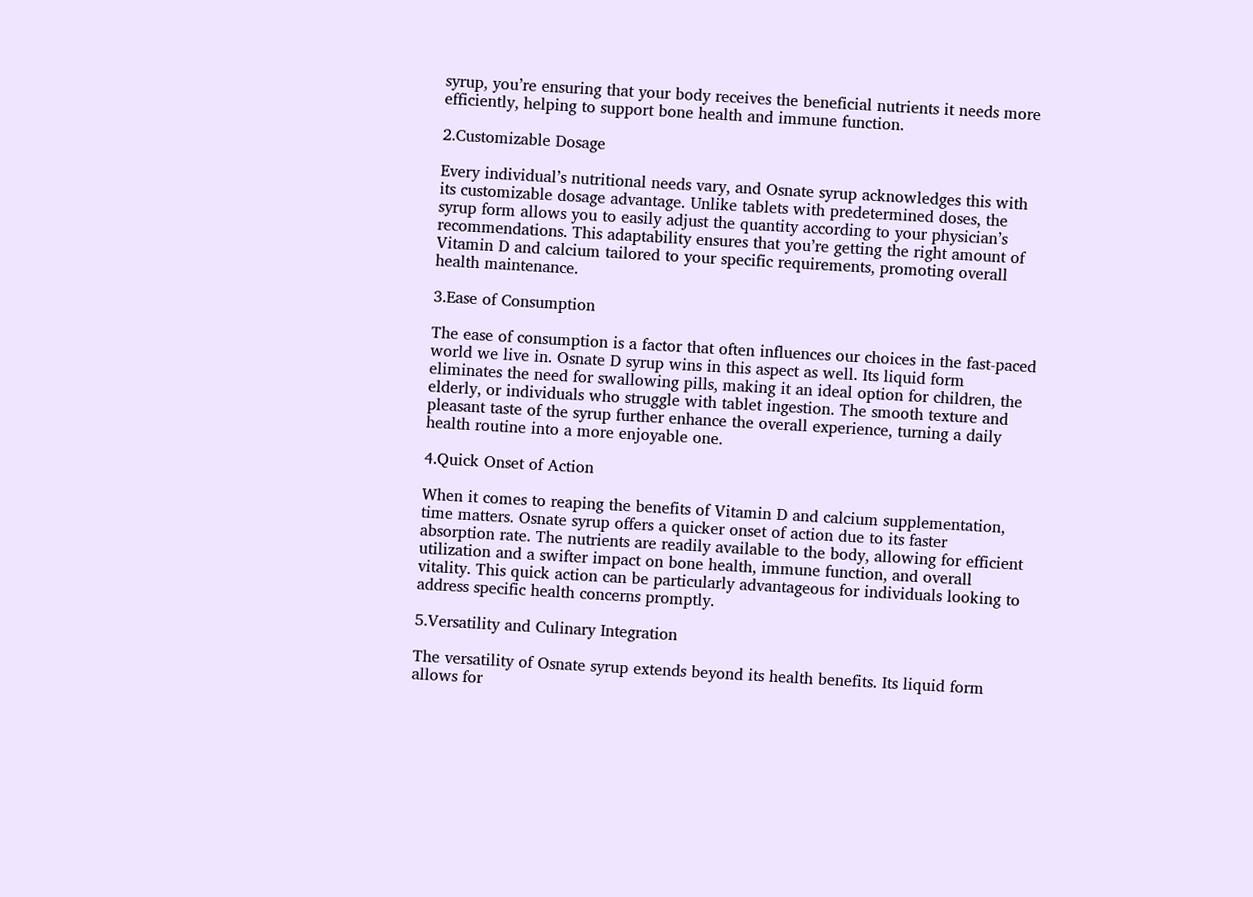syrup, you’re ensuring that your body receives the beneficial nutrients it needs more efficiently, helping to support bone health and immune function.

2.Customizable Dosage

Every individual’s nutritional needs vary, and Osnate syrup acknowledges this with its customizable dosage advantage. Unlike tablets with predetermined doses, the syrup form allows you to easily adjust the quantity according to your physician’s recommendations. This adaptability ensures that you’re getting the right amount of Vitamin D and calcium tailored to your specific requirements, promoting overall health maintenance.

3.Ease of Consumption

The ease of consumption is a factor that often influences our choices in the fast-paced world we live in. Osnate D syrup wins in this aspect as well. Its liquid form eliminates the need for swallowing pills, making it an ideal option for children, the elderly, or individuals who struggle with tablet ingestion. The smooth texture and pleasant taste of the syrup further enhance the overall experience, turning a daily health routine into a more enjoyable one.

4.Quick Onset of Action

When it comes to reaping the benefits of Vitamin D and calcium supplementation, time matters. Osnate syrup offers a quicker onset of action due to its faster absorption rate. The nutrients are readily available to the body, allowing for efficient utilization and a swifter impact on bone health, immune function, and overall vitality. This quick action can be particularly advantageous for individuals looking to address specific health concerns promptly.

5.Versatility and Culinary Integration

The versatility of Osnate syrup extends beyond its health benefits. Its liquid form allows for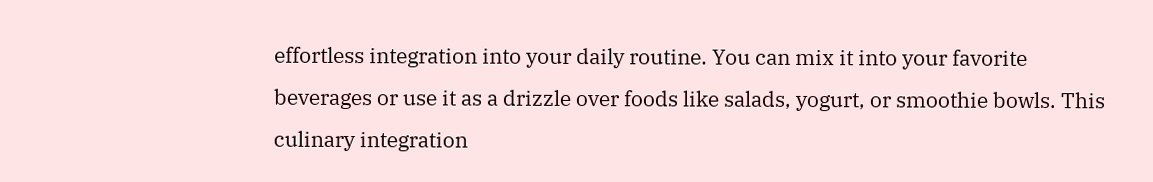effortless integration into your daily routine. You can mix it into your favorite beverages or use it as a drizzle over foods like salads, yogurt, or smoothie bowls. This culinary integration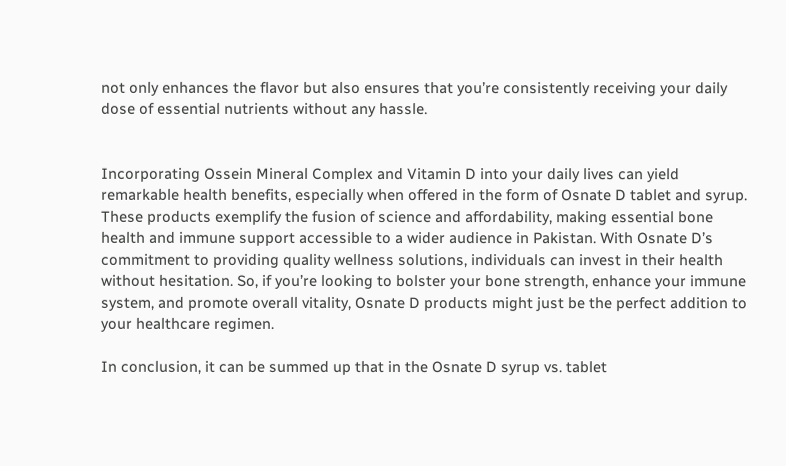not only enhances the flavor but also ensures that you’re consistently receiving your daily dose of essential nutrients without any hassle.


Incorporating Ossein Mineral Complex and Vitamin D into your daily lives can yield remarkable health benefits, especially when offered in the form of Osnate D tablet and syrup. These products exemplify the fusion of science and affordability, making essential bone health and immune support accessible to a wider audience in Pakistan. With Osnate D’s commitment to providing quality wellness solutions, individuals can invest in their health without hesitation. So, if you’re looking to bolster your bone strength, enhance your immune system, and promote overall vitality, Osnate D products might just be the perfect addition to your healthcare regimen.

In conclusion, it can be summed up that in the Osnate D syrup vs. tablet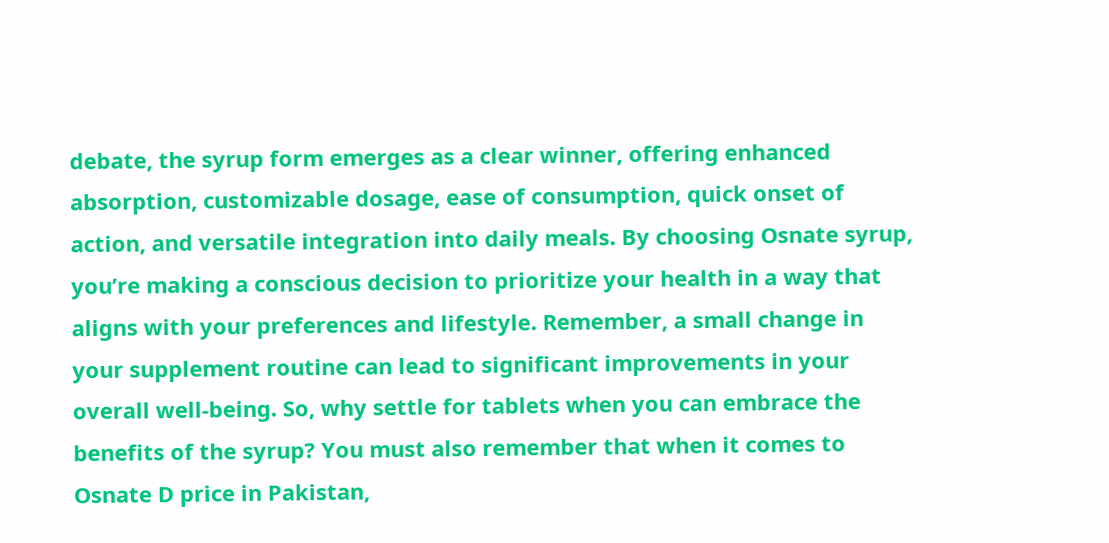debate, the syrup form emerges as a clear winner, offering enhanced absorption, customizable dosage, ease of consumption, quick onset of action, and versatile integration into daily meals. By choosing Osnate syrup, you’re making a conscious decision to prioritize your health in a way that aligns with your preferences and lifestyle. Remember, a small change in your supplement routine can lead to significant improvements in your overall well-being. So, why settle for tablets when you can embrace the benefits of the syrup? You must also remember that when it comes to Osnate D price in Pakistan,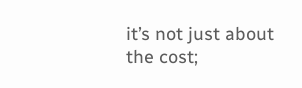it’s not just about the cost;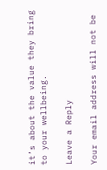it’s about the value they bring to your wellbeing.

Leave a Reply

Your email address will not be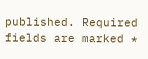published. Required fields are marked *